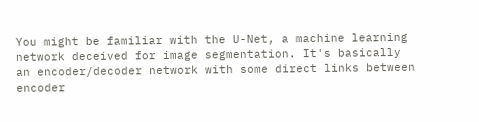You might be familiar with the U-Net, a machine learning network deceived for image segmentation. It's basically an encoder/decoder network with some direct links between encoder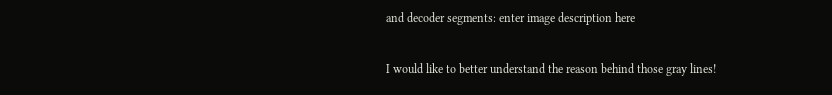and decoder segments: enter image description here

I would like to better understand the reason behind those gray lines!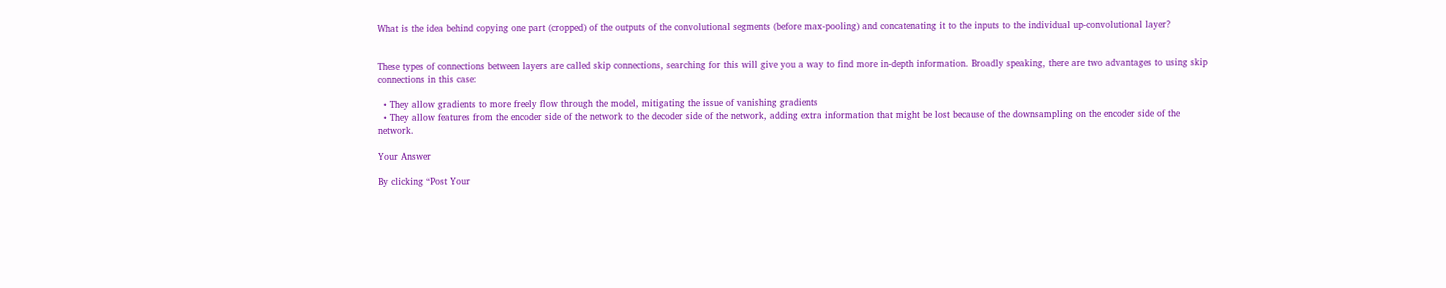What is the idea behind copying one part (cropped) of the outputs of the convolutional segments (before max-pooling) and concatenating it to the inputs to the individual up-convolutional layer?


These types of connections between layers are called skip connections, searching for this will give you a way to find more in-depth information. Broadly speaking, there are two advantages to using skip connections in this case:

  • They allow gradients to more freely flow through the model, mitigating the issue of vanishing gradients
  • They allow features from the encoder side of the network to the decoder side of the network, adding extra information that might be lost because of the downsampling on the encoder side of the network.

Your Answer

By clicking “Post Your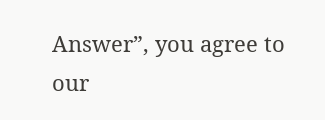Answer”, you agree to our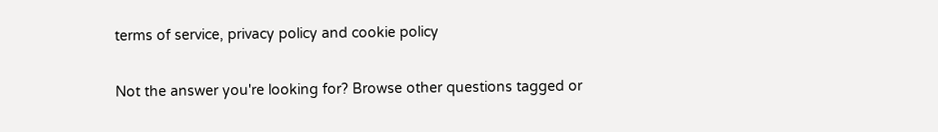terms of service, privacy policy and cookie policy

Not the answer you're looking for? Browse other questions tagged or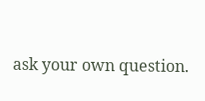ask your own question.